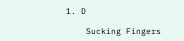1. D

    Sucking Fingers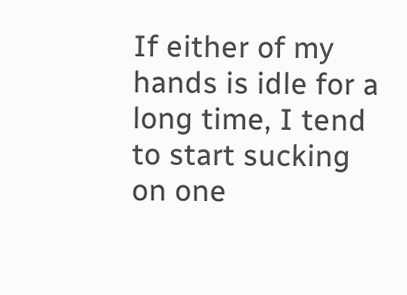If either of my hands is idle for a long time, I tend to start sucking on one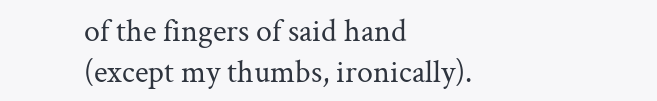of the fingers of said hand (except my thumbs, ironically).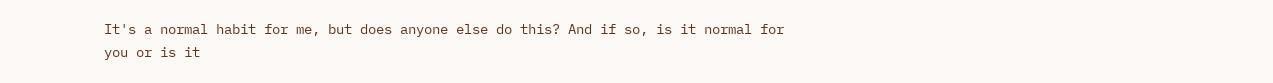It's a normal habit for me, but does anyone else do this? And if so, is it normal for you or is it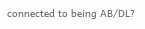connected to being AB/DL?